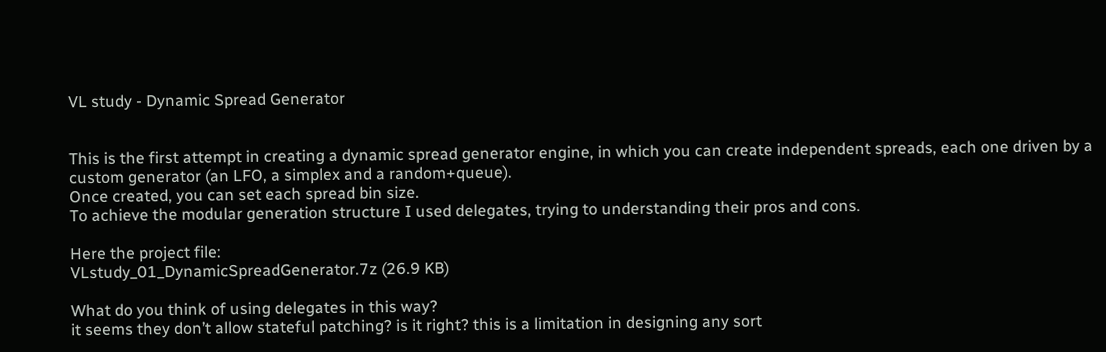VL study - Dynamic Spread Generator


This is the first attempt in creating a dynamic spread generator engine, in which you can create independent spreads, each one driven by a custom generator (an LFO, a simplex and a random+queue).
Once created, you can set each spread bin size.
To achieve the modular generation structure I used delegates, trying to understanding their pros and cons.

Here the project file:
VLstudy_01_DynamicSpreadGenerator.7z (26.9 KB)

What do you think of using delegates in this way?
it seems they don’t allow stateful patching? is it right? this is a limitation in designing any sort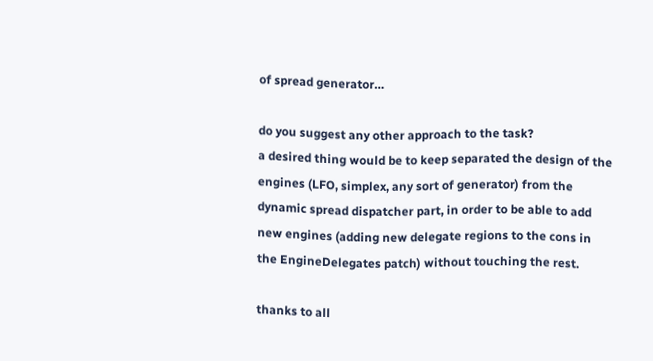of spread generator…

do you suggest any other approach to the task?
a desired thing would be to keep separated the design of the engines (LFO, simplex, any sort of generator) from the dynamic spread dispatcher part, in order to be able to add new engines (adding new delegate regions to the cons in the EngineDelegates patch) without touching the rest.

thanks to all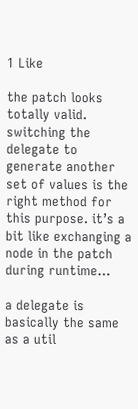1 Like

the patch looks totally valid. switching the delegate to generate another set of values is the right method for this purpose. it’s a bit like exchanging a node in the patch during runtime…

a delegate is basically the same as a util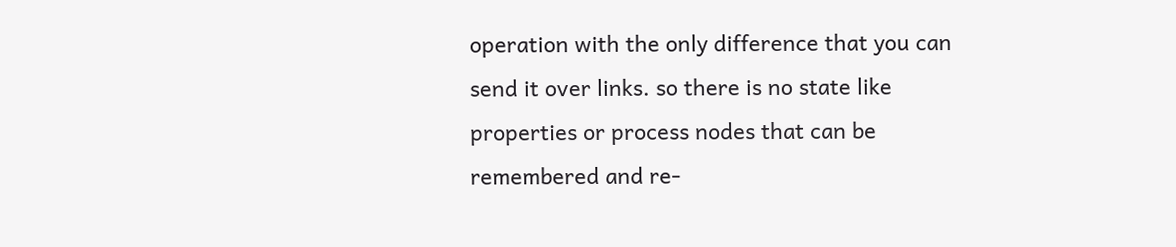operation with the only difference that you can send it over links. so there is no state like properties or process nodes that can be remembered and re-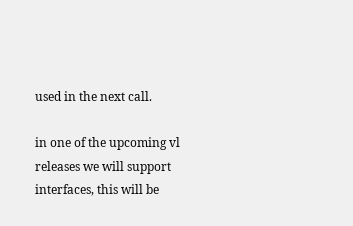used in the next call.

in one of the upcoming vl releases we will support interfaces, this will be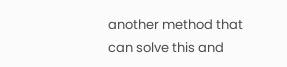another method that can solve this and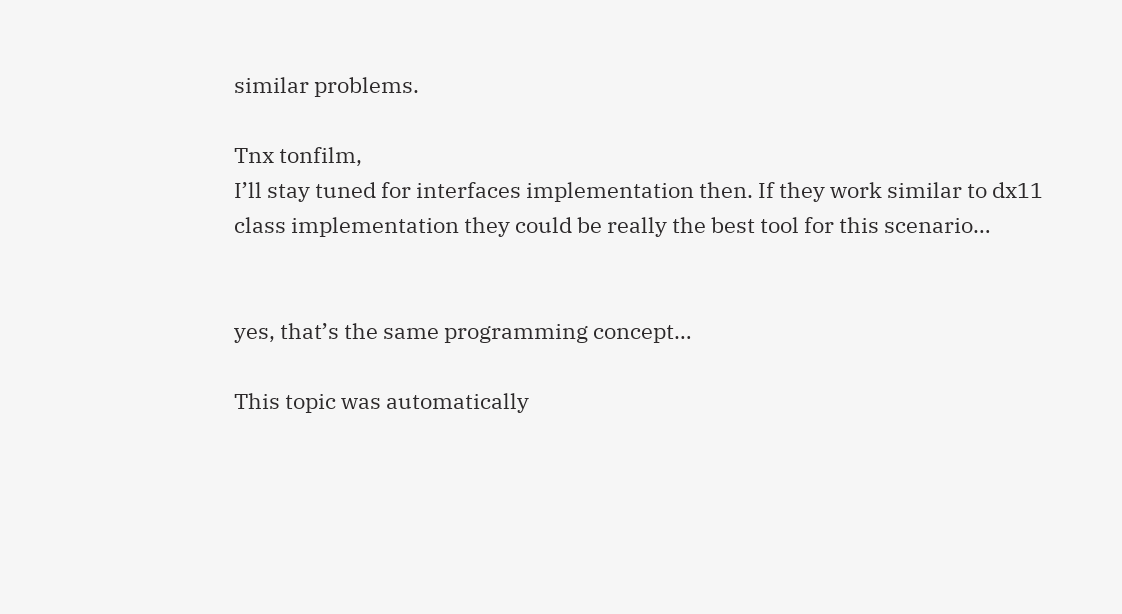similar problems.

Tnx tonfilm,
I’ll stay tuned for interfaces implementation then. If they work similar to dx11 class implementation they could be really the best tool for this scenario…


yes, that’s the same programming concept…

This topic was automatically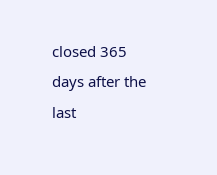closed 365 days after the last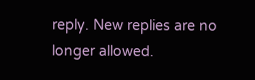reply. New replies are no longer allowed.